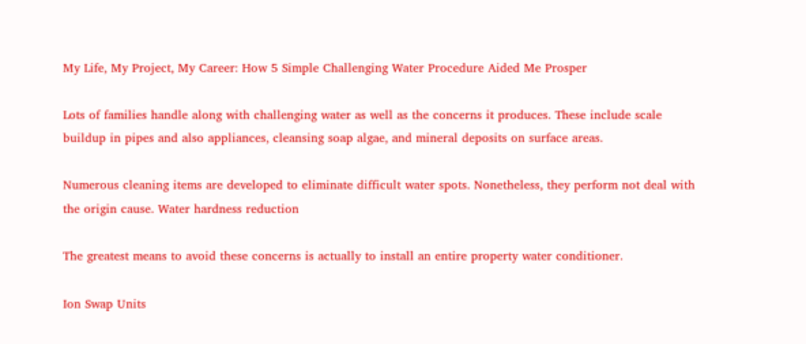My Life, My Project, My Career: How 5 Simple Challenging Water Procedure Aided Me Prosper

Lots of families handle along with challenging water as well as the concerns it produces. These include scale buildup in pipes and also appliances, cleansing soap algae, and mineral deposits on surface areas.

Numerous cleaning items are developed to eliminate difficult water spots. Nonetheless, they perform not deal with the origin cause. Water hardness reduction

The greatest means to avoid these concerns is actually to install an entire property water conditioner.

Ion Swap Units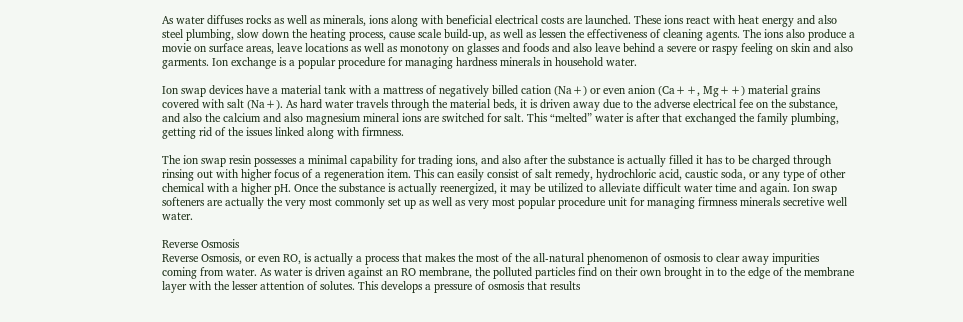As water diffuses rocks as well as minerals, ions along with beneficial electrical costs are launched. These ions react with heat energy and also steel plumbing, slow down the heating process, cause scale build-up, as well as lessen the effectiveness of cleaning agents. The ions also produce a movie on surface areas, leave locations as well as monotony on glasses and foods and also leave behind a severe or raspy feeling on skin and also garments. Ion exchange is a popular procedure for managing hardness minerals in household water.

Ion swap devices have a material tank with a mattress of negatively billed cation (Na+) or even anion (Ca++, Mg++) material grains covered with salt (Na+). As hard water travels through the material beds, it is driven away due to the adverse electrical fee on the substance, and also the calcium and also magnesium mineral ions are switched for salt. This “melted” water is after that exchanged the family plumbing, getting rid of the issues linked along with firmness.

The ion swap resin possesses a minimal capability for trading ions, and also after the substance is actually filled it has to be charged through rinsing out with higher focus of a regeneration item. This can easily consist of salt remedy, hydrochloric acid, caustic soda, or any type of other chemical with a higher pH. Once the substance is actually reenergized, it may be utilized to alleviate difficult water time and again. Ion swap softeners are actually the very most commonly set up as well as very most popular procedure unit for managing firmness minerals secretive well water.

Reverse Osmosis
Reverse Osmosis, or even RO, is actually a process that makes the most of the all-natural phenomenon of osmosis to clear away impurities coming from water. As water is driven against an RO membrane, the polluted particles find on their own brought in to the edge of the membrane layer with the lesser attention of solutes. This develops a pressure of osmosis that results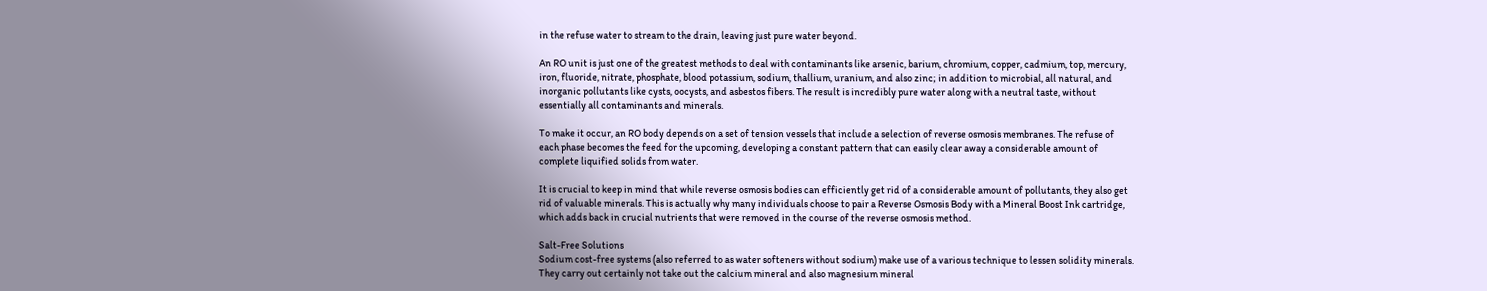in the refuse water to stream to the drain, leaving just pure water beyond.

An RO unit is just one of the greatest methods to deal with contaminants like arsenic, barium, chromium, copper, cadmium, top, mercury, iron, fluoride, nitrate, phosphate, blood potassium, sodium, thallium, uranium, and also zinc; in addition to microbial, all natural, and inorganic pollutants like cysts, oocysts, and asbestos fibers. The result is incredibly pure water along with a neutral taste, without essentially all contaminants and minerals.

To make it occur, an RO body depends on a set of tension vessels that include a selection of reverse osmosis membranes. The refuse of each phase becomes the feed for the upcoming, developing a constant pattern that can easily clear away a considerable amount of complete liquified solids from water.

It is crucial to keep in mind that while reverse osmosis bodies can efficiently get rid of a considerable amount of pollutants, they also get rid of valuable minerals. This is actually why many individuals choose to pair a Reverse Osmosis Body with a Mineral Boost Ink cartridge, which adds back in crucial nutrients that were removed in the course of the reverse osmosis method.

Salt-Free Solutions
Sodium cost-free systems (also referred to as water softeners without sodium) make use of a various technique to lessen solidity minerals. They carry out certainly not take out the calcium mineral and also magnesium mineral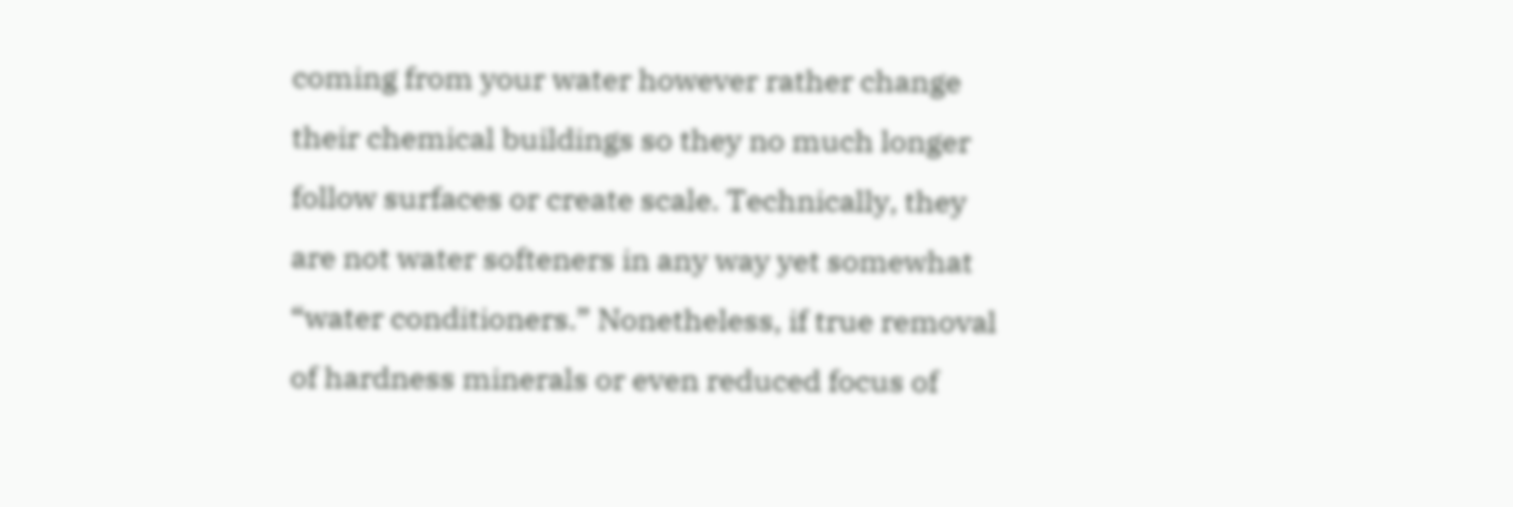coming from your water however rather change their chemical buildings so they no much longer follow surfaces or create scale. Technically, they are not water softeners in any way yet somewhat “water conditioners.” Nonetheless, if true removal of hardness minerals or even reduced focus of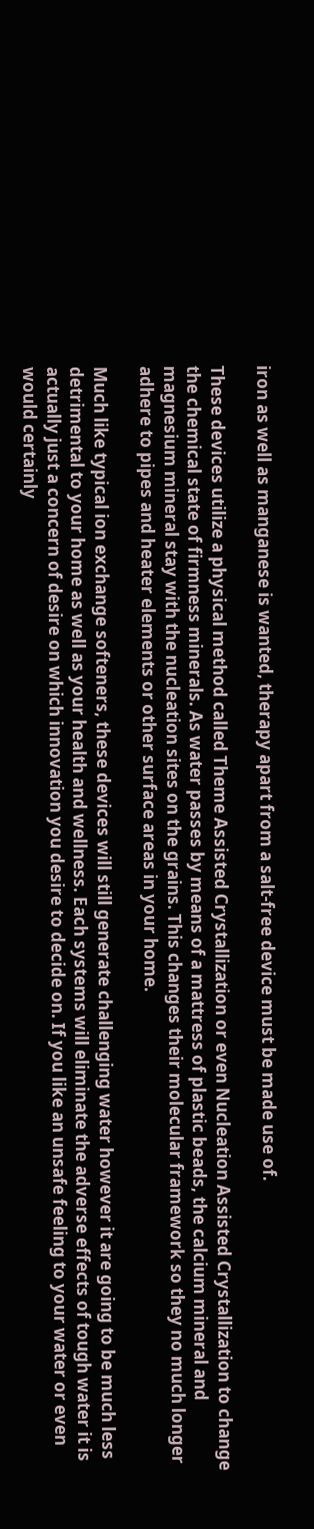iron as well as manganese is wanted, therapy apart from a salt-free device must be made use of.

These devices utilize a physical method called Theme Assisted Crystallization or even Nucleation Assisted Crystallization to change the chemical state of firmness minerals. As water passes by means of a mattress of plastic beads, the calcium mineral and magnesium mineral stay with the nucleation sites on the grains. This changes their molecular framework so they no much longer adhere to pipes and heater elements or other surface areas in your home.

Much like typical ion exchange softeners, these devices will still generate challenging water however it are going to be much less detrimental to your home as well as your health and wellness. Each systems will eliminate the adverse effects of tough water it is actually just a concern of desire on which innovation you desire to decide on. If you like an unsafe feeling to your water or even would certainly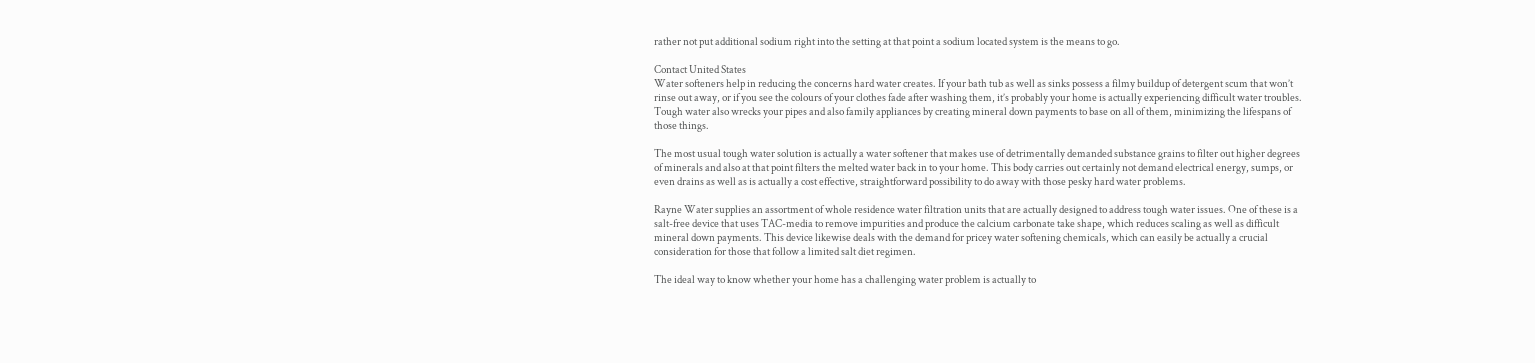rather not put additional sodium right into the setting at that point a sodium located system is the means to go.

Contact United States
Water softeners help in reducing the concerns hard water creates. If your bath tub as well as sinks possess a filmy buildup of detergent scum that won’t rinse out away, or if you see the colours of your clothes fade after washing them, it’s probably your home is actually experiencing difficult water troubles. Tough water also wrecks your pipes and also family appliances by creating mineral down payments to base on all of them, minimizing the lifespans of those things.

The most usual tough water solution is actually a water softener that makes use of detrimentally demanded substance grains to filter out higher degrees of minerals and also at that point filters the melted water back in to your home. This body carries out certainly not demand electrical energy, sumps, or even drains as well as is actually a cost effective, straightforward possibility to do away with those pesky hard water problems.

Rayne Water supplies an assortment of whole residence water filtration units that are actually designed to address tough water issues. One of these is a salt-free device that uses TAC-media to remove impurities and produce the calcium carbonate take shape, which reduces scaling as well as difficult mineral down payments. This device likewise deals with the demand for pricey water softening chemicals, which can easily be actually a crucial consideration for those that follow a limited salt diet regimen.

The ideal way to know whether your home has a challenging water problem is actually to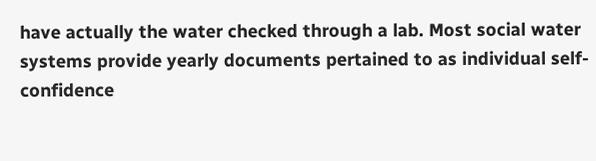have actually the water checked through a lab. Most social water systems provide yearly documents pertained to as individual self-confidence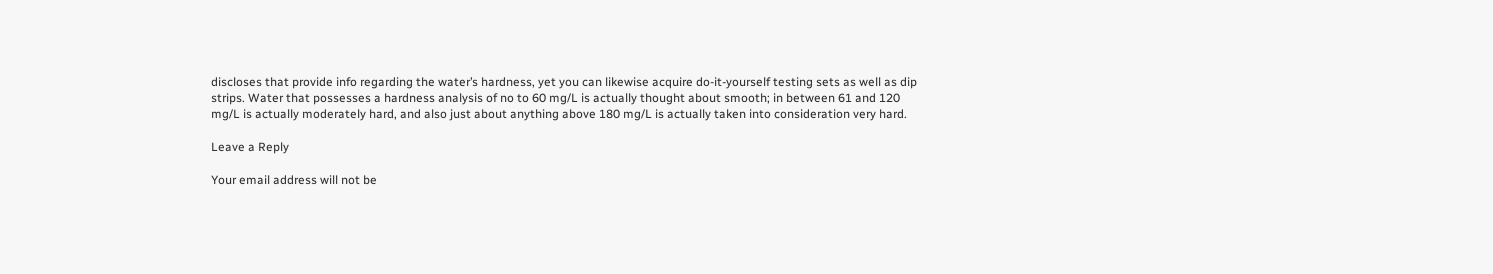discloses that provide info regarding the water’s hardness, yet you can likewise acquire do-it-yourself testing sets as well as dip strips. Water that possesses a hardness analysis of no to 60 mg/L is actually thought about smooth; in between 61 and 120 mg/L is actually moderately hard, and also just about anything above 180 mg/L is actually taken into consideration very hard.

Leave a Reply

Your email address will not be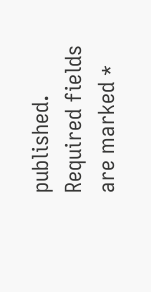published. Required fields are marked *